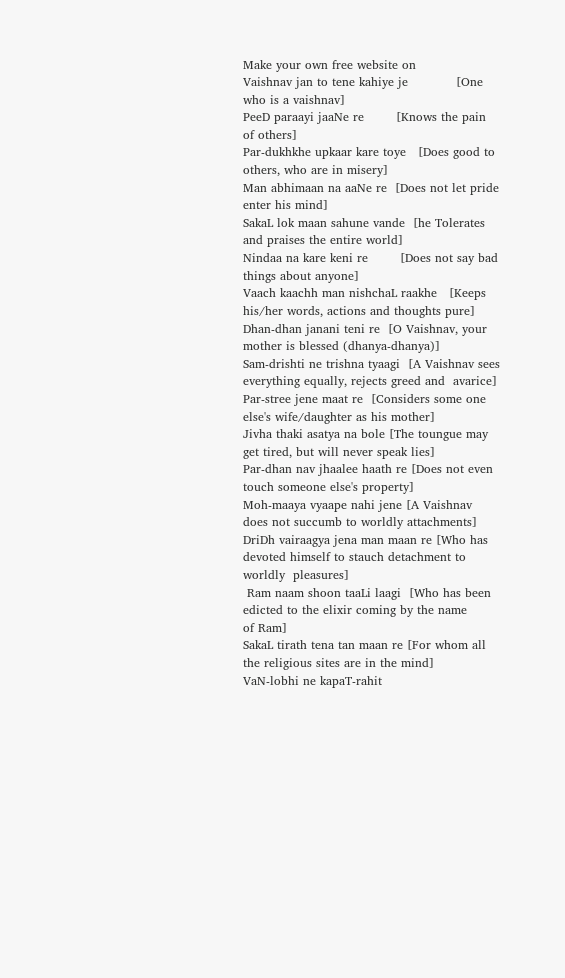Make your own free website on
Vaishnav jan to tene kahiye je            [One who is a vaishnav]
PeeD paraayi jaaNe re        [Knows the pain of others]
Par-dukhkhe upkaar kare toye   [Does good to others, who are in misery]
Man abhimaan na aaNe re  [Does not let pride enter his mind]
SakaL lok maan sahune vande  [he Tolerates and praises the entire world]
Nindaa na kare keni re        [Does not say bad things about anyone]
Vaach kaachh man nishchaL raakhe   [Keeps his/her words, actions and thoughts pure]
Dhan-dhan janani teni re  [O Vaishnav, your mother is blessed (dhanya-dhanya)]
Sam-drishti ne trishna tyaagi  [A Vaishnav sees everything equally, rejects greed and  avarice]
Par-stree jene maat re  [Considers some one else's wife/daughter as his mother]
Jivha thaki asatya na bole [The toungue may get tired, but will never speak lies]
Par-dhan nav jhaalee haath re [Does not even touch someone else's property]
Moh-maaya vyaape nahi jene [A Vaishnav does not succumb to worldly attachments]
DriDh vairaagya jena man maan re [Who has devoted himself to stauch detachment to  worldly  pleasures]
 Ram naam shoon taaLi laagi  [Who has been edicted to the elixir coming by the name
of Ram]
SakaL tirath tena tan maan re [For whom all the religious sites are in the mind]
VaN-lobhi ne kapaT-rahit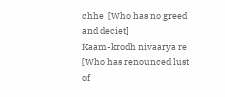chhe  [Who has no greed and deciet]
Kaam-krodh nivaarya re [Who has renounced lust of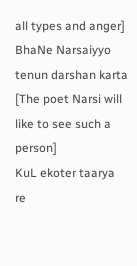all types and anger]
BhaNe Narsaiyyo tenun darshan karta   [The poet Narsi will like to see such a person]
KuL ekoter taarya re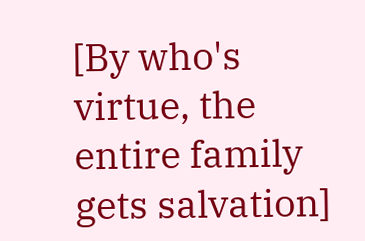[By who's virtue, the entire family gets salvation]